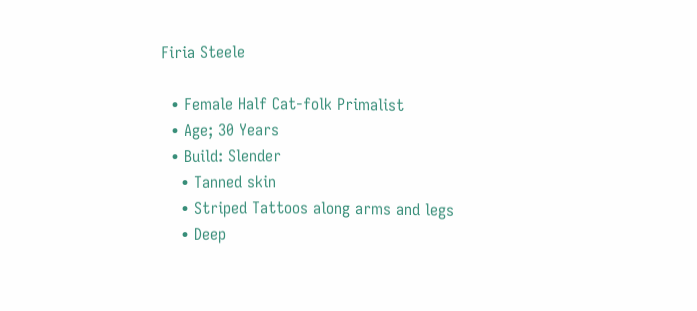Firia Steele

  • Female Half Cat-folk Primalist
  • Age; 30 Years
  • Build: Slender
    • Tanned skin
    • Striped Tattoos along arms and legs
    • Deep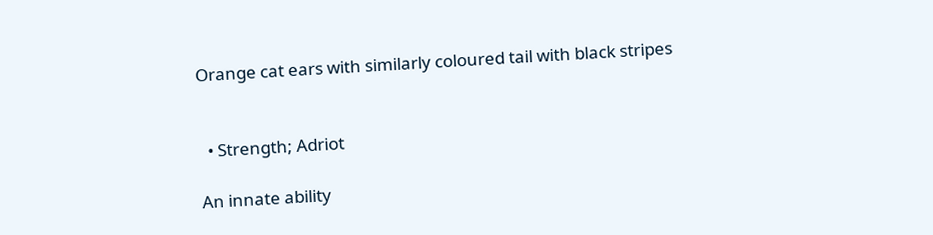Orange cat ears with similarly coloured tail with black stripes


  • Strength; Adriot

An innate ability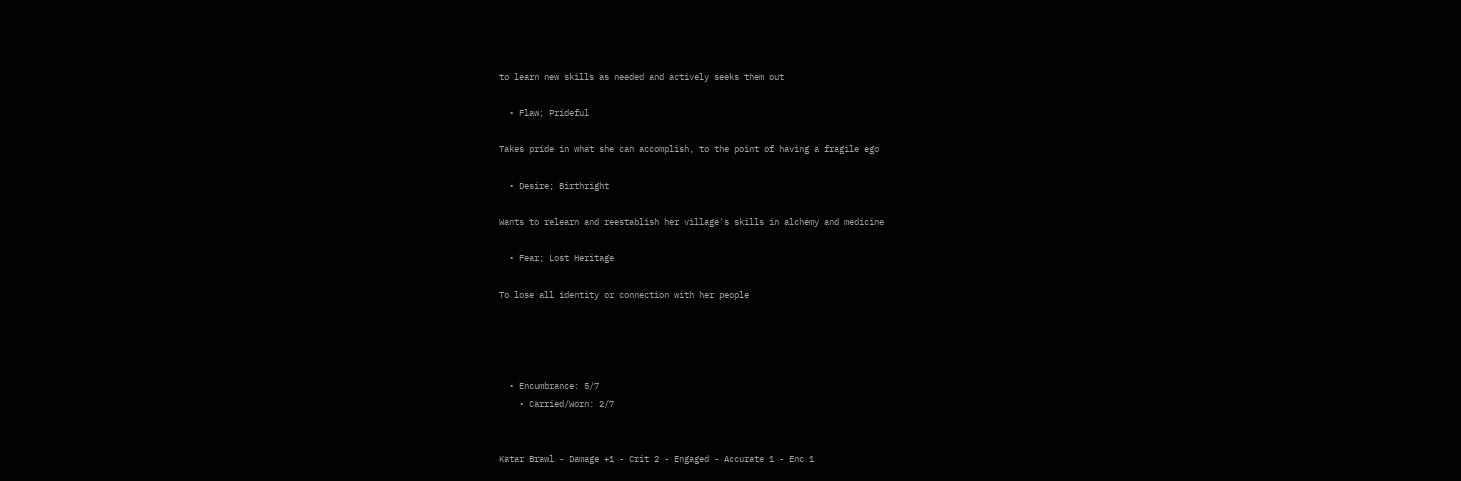to learn new skills as needed and actively seeks them out

  • Flaw; Prideful

Takes pride in what she can accomplish, to the point of having a fragile ego

  • Desire; Birthright

Wants to relearn and reestablish her village's skills in alchemy and medicine

  • Fear; Lost Heritage

To lose all identity or connection with her people




  • Encumbrance: 5/7
    • Carried/Worn: 2/7


Katar Brawl - Damage +1 - Crit 2 - Engaged - Accurate 1 - Enc 1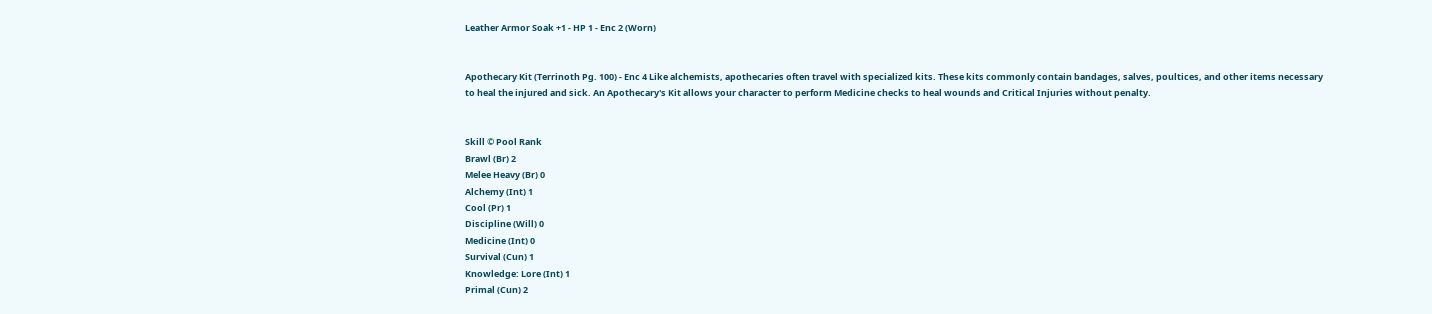Leather Armor Soak +1 - HP 1 - Enc 2 (Worn)


Apothecary Kit (Terrinoth Pg. 100) - Enc 4 Like alchemists, apothecaries often travel with specialized kits. These kits commonly contain bandages, salves, poultices, and other items necessary to heal the injured and sick. An Apothecary's Kit allows your character to perform Medicine checks to heal wounds and Critical Injuries without penalty.


Skill © Pool Rank
Brawl (Br) 2
Melee Heavy (Br) 0
Alchemy (Int) 1
Cool (Pr) 1
Discipline (Will) 0
Medicine (Int) 0
Survival (Cun) 1
Knowledge: Lore (Int) 1
Primal (Cun) 2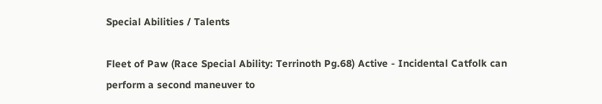Special Abilities / Talents

Fleet of Paw (Race Special Ability: Terrinoth Pg.68) Active - Incidental Catfolk can perform a second maneuver to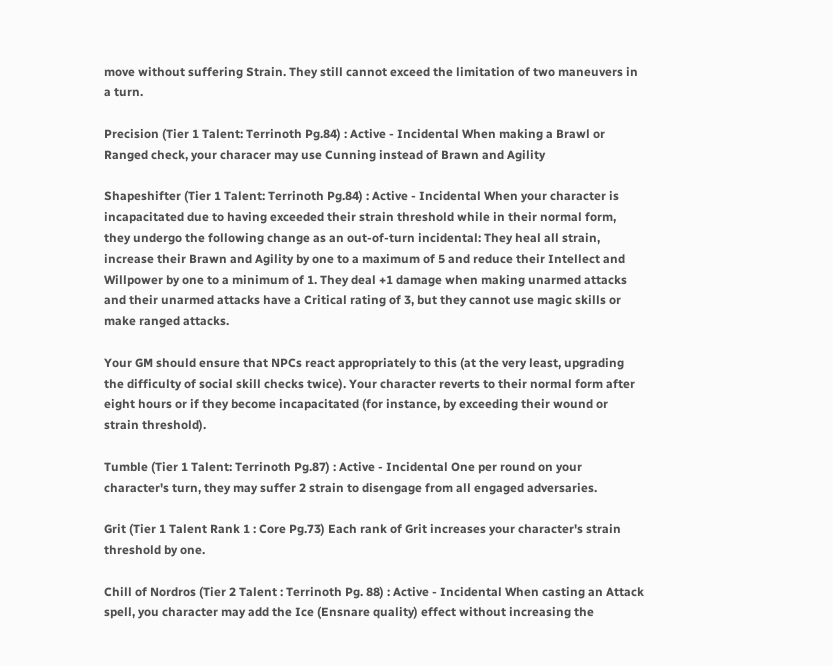move without suffering Strain. They still cannot exceed the limitation of two maneuvers in a turn.

Precision (Tier 1 Talent: Terrinoth Pg.84) : Active - Incidental When making a Brawl or Ranged check, your characer may use Cunning instead of Brawn and Agility

Shapeshifter (Tier 1 Talent: Terrinoth Pg.84) : Active - Incidental When your character is incapacitated due to having exceeded their strain threshold while in their normal form, they undergo the following change as an out-of-turn incidental: They heal all strain, increase their Brawn and Agility by one to a maximum of 5 and reduce their Intellect and Willpower by one to a minimum of 1. They deal +1 damage when making unarmed attacks and their unarmed attacks have a Critical rating of 3, but they cannot use magic skills or make ranged attacks.

Your GM should ensure that NPCs react appropriately to this (at the very least, upgrading the difficulty of social skill checks twice). Your character reverts to their normal form after eight hours or if they become incapacitated (for instance, by exceeding their wound or strain threshold).

Tumble (Tier 1 Talent: Terrinoth Pg.87) : Active - Incidental One per round on your character's turn, they may suffer 2 strain to disengage from all engaged adversaries.

Grit (Tier 1 Talent Rank 1 : Core Pg.73) Each rank of Grit increases your character's strain threshold by one.

Chill of Nordros (Tier 2 Talent : Terrinoth Pg. 88) : Active - Incidental When casting an Attack spell, you character may add the Ice (Ensnare quality) effect without increasing the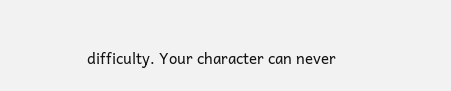difficulty. Your character can never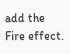add the Fire effect.